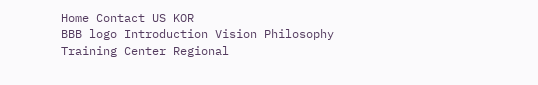Home Contact US KOR
BBB logo Introduction Vision Philosophy Training Center Regional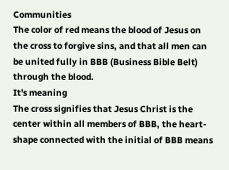Communities
The color of red means the blood of Jesus on the cross to forgive sins, and that all men can be united fully in BBB (Business Bible Belt) through the blood.
It's meaning
The cross signifies that Jesus Christ is the center within all members of BBB, the heart-shape connected with the initial of BBB means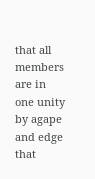that all members are in one unity by agape and edge that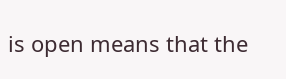is open means that the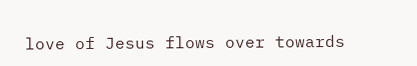love of Jesus flows over towards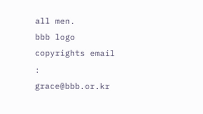all men.
bbb logo   copyrights email : grace@bbb.or.kr